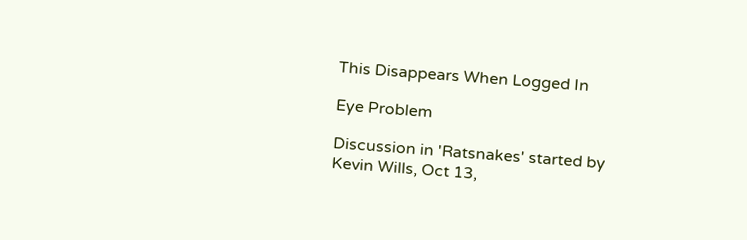This Disappears When Logged In

Eye Problem

Discussion in 'Ratsnakes' started by Kevin Wills, Oct 13,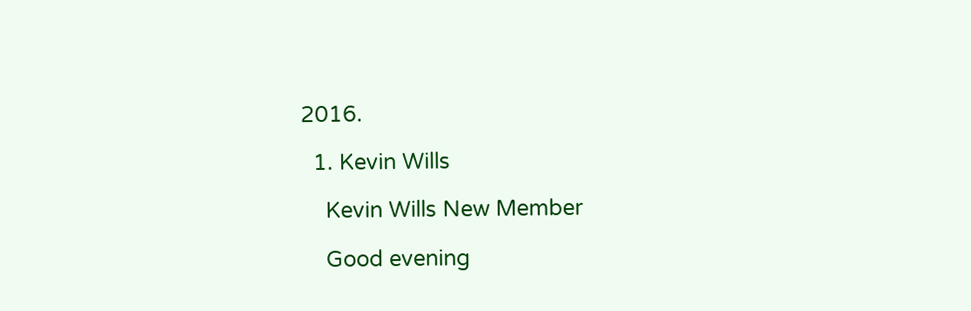2016.

  1. Kevin Wills

    Kevin Wills New Member

    Good evening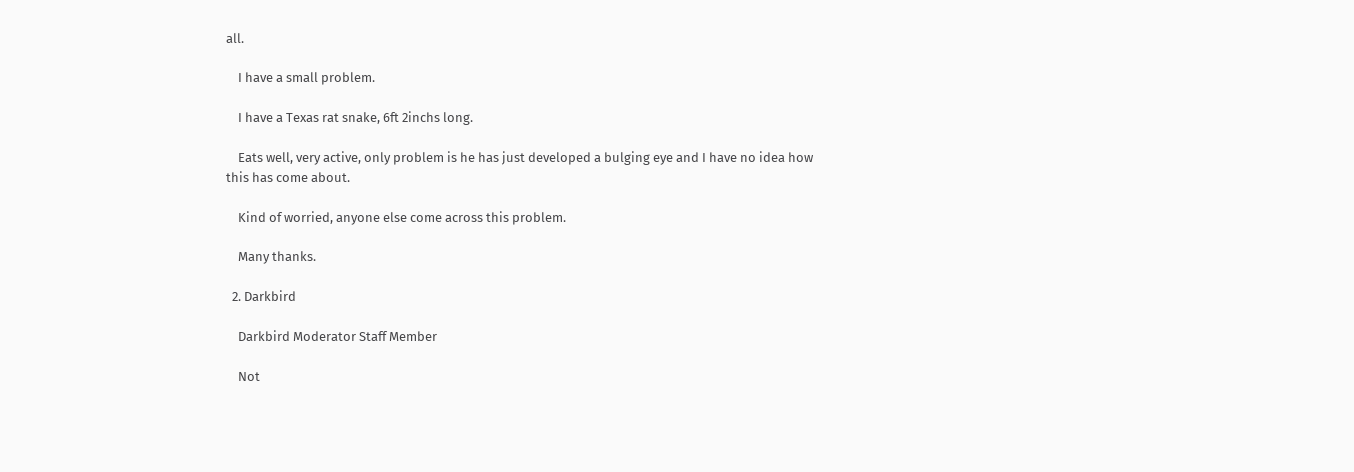all.

    I have a small problem.

    I have a Texas rat snake, 6ft 2inchs long.

    Eats well, very active, only problem is he has just developed a bulging eye and I have no idea how this has come about.

    Kind of worried, anyone else come across this problem.

    Many thanks.

  2. Darkbird

    Darkbird Moderator Staff Member

    Not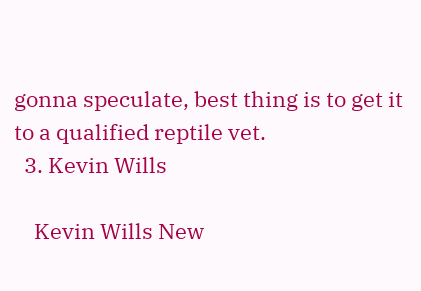gonna speculate, best thing is to get it to a qualified reptile vet.
  3. Kevin Wills

    Kevin Wills New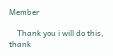Member

    Thank you i will do this, thank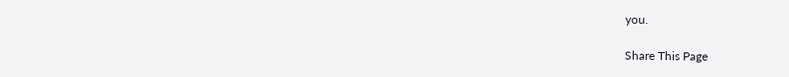you.

Share This Page